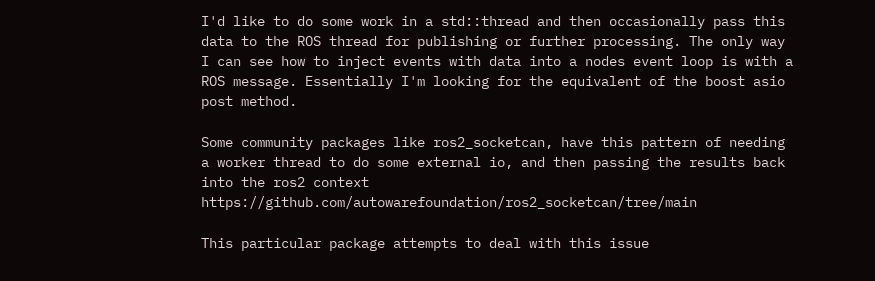I'd like to do some work in a std::thread and then occasionally pass this data to the ROS thread for publishing or further processing. The only way I can see how to inject events with data into a nodes event loop is with a ROS message. Essentially I'm looking for the equivalent of the boost asio post method.

Some community packages like ros2_socketcan, have this pattern of needing a worker thread to do some external io, and then passing the results back into the ros2 context https://github.com/autowarefoundation/ros2_socketcan/tree/main

This particular package attempts to deal with this issue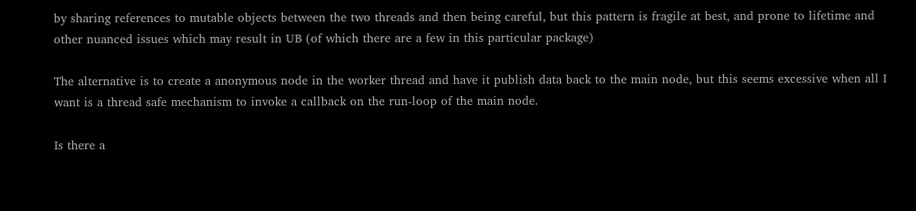by sharing references to mutable objects between the two threads and then being careful, but this pattern is fragile at best, and prone to lifetime and other nuanced issues which may result in UB (of which there are a few in this particular package)

The alternative is to create a anonymous node in the worker thread and have it publish data back to the main node, but this seems excessive when all I want is a thread safe mechanism to invoke a callback on the run-loop of the main node.

Is there a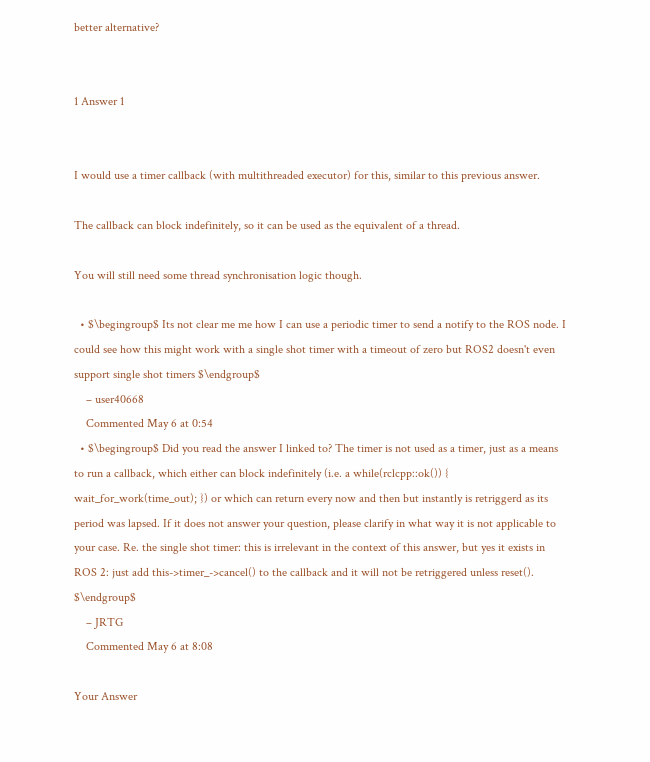better alternative?


1 Answer 1


I would use a timer callback (with multithreaded executor) for this, similar to this previous answer.

The callback can block indefinitely, so it can be used as the equivalent of a thread.

You will still need some thread synchronisation logic though.

  • $\begingroup$ Its not clear me me how I can use a periodic timer to send a notify to the ROS node. I could see how this might work with a single shot timer with a timeout of zero but ROS2 doesn't even support single shot timers $\endgroup$
    – user40668
    Commented May 6 at 0:54
  • $\begingroup$ Did you read the answer I linked to? The timer is not used as a timer, just as a means to run a callback, which either can block indefinitely (i.e. a while(rclcpp::ok()) { wait_for_work(time_out); }) or which can return every now and then but instantly is retriggerd as its period was lapsed. If it does not answer your question, please clarify in what way it is not applicable to your case. Re. the single shot timer: this is irrelevant in the context of this answer, but yes it exists in ROS 2: just add this->timer_->cancel() to the callback and it will not be retriggered unless reset(). $\endgroup$
    – JRTG
    Commented May 6 at 8:08

Your Answer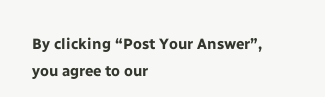By clicking “Post Your Answer”, you agree to our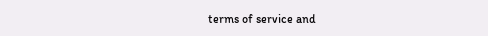terms of service and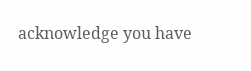acknowledge you have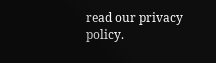read our privacy policy.